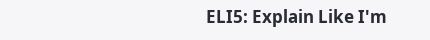ELI5: Explain Like I'm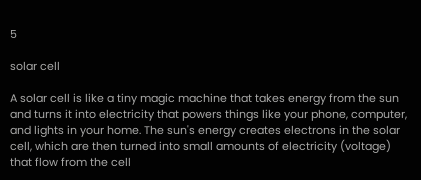5

solar cell

A solar cell is like a tiny magic machine that takes energy from the sun and turns it into electricity that powers things like your phone, computer, and lights in your home. The sun's energy creates electrons in the solar cell, which are then turned into small amounts of electricity (voltage) that flow from the cell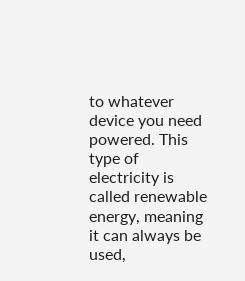to whatever device you need powered. This type of electricity is called renewable energy, meaning it can always be used,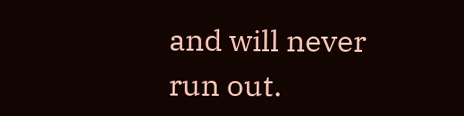and will never run out.